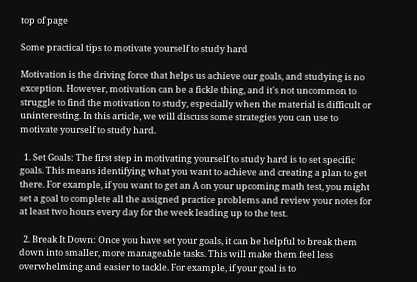top of page

Some practical tips to motivate yourself to study hard

Motivation is the driving force that helps us achieve our goals, and studying is no exception. However, motivation can be a fickle thing, and it's not uncommon to struggle to find the motivation to study, especially when the material is difficult or uninteresting. In this article, we will discuss some strategies you can use to motivate yourself to study hard.

  1. Set Goals: The first step in motivating yourself to study hard is to set specific goals. This means identifying what you want to achieve and creating a plan to get there. For example, if you want to get an A on your upcoming math test, you might set a goal to complete all the assigned practice problems and review your notes for at least two hours every day for the week leading up to the test.

  2. Break It Down: Once you have set your goals, it can be helpful to break them down into smaller, more manageable tasks. This will make them feel less overwhelming and easier to tackle. For example, if your goal is to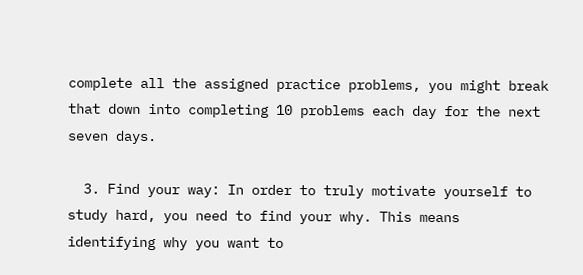complete all the assigned practice problems, you might break that down into completing 10 problems each day for the next seven days.

  3. Find your way: In order to truly motivate yourself to study hard, you need to find your why. This means identifying why you want to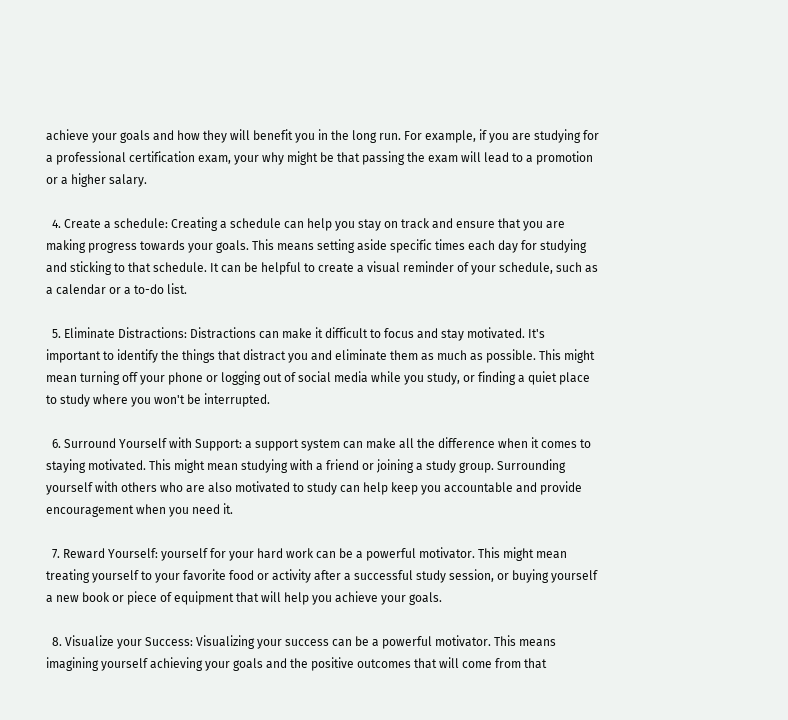achieve your goals and how they will benefit you in the long run. For example, if you are studying for a professional certification exam, your why might be that passing the exam will lead to a promotion or a higher salary.

  4. Create a schedule: Creating a schedule can help you stay on track and ensure that you are making progress towards your goals. This means setting aside specific times each day for studying and sticking to that schedule. It can be helpful to create a visual reminder of your schedule, such as a calendar or a to-do list.

  5. Eliminate Distractions: Distractions can make it difficult to focus and stay motivated. It's important to identify the things that distract you and eliminate them as much as possible. This might mean turning off your phone or logging out of social media while you study, or finding a quiet place to study where you won't be interrupted.

  6. Surround Yourself with Support: a support system can make all the difference when it comes to staying motivated. This might mean studying with a friend or joining a study group. Surrounding yourself with others who are also motivated to study can help keep you accountable and provide encouragement when you need it.

  7. Reward Yourself: yourself for your hard work can be a powerful motivator. This might mean treating yourself to your favorite food or activity after a successful study session, or buying yourself a new book or piece of equipment that will help you achieve your goals.

  8. Visualize your Success: Visualizing your success can be a powerful motivator. This means imagining yourself achieving your goals and the positive outcomes that will come from that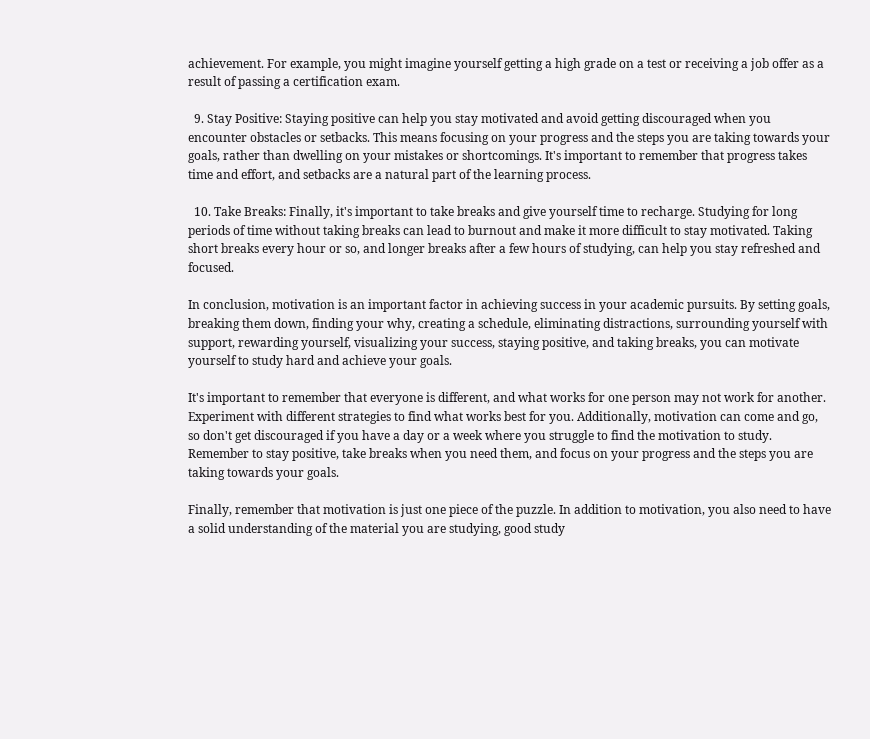achievement. For example, you might imagine yourself getting a high grade on a test or receiving a job offer as a result of passing a certification exam.

  9. Stay Positive: Staying positive can help you stay motivated and avoid getting discouraged when you encounter obstacles or setbacks. This means focusing on your progress and the steps you are taking towards your goals, rather than dwelling on your mistakes or shortcomings. It's important to remember that progress takes time and effort, and setbacks are a natural part of the learning process.

  10. Take Breaks: Finally, it's important to take breaks and give yourself time to recharge. Studying for long periods of time without taking breaks can lead to burnout and make it more difficult to stay motivated. Taking short breaks every hour or so, and longer breaks after a few hours of studying, can help you stay refreshed and focused.

In conclusion, motivation is an important factor in achieving success in your academic pursuits. By setting goals, breaking them down, finding your why, creating a schedule, eliminating distractions, surrounding yourself with support, rewarding yourself, visualizing your success, staying positive, and taking breaks, you can motivate yourself to study hard and achieve your goals.

It's important to remember that everyone is different, and what works for one person may not work for another. Experiment with different strategies to find what works best for you. Additionally, motivation can come and go, so don't get discouraged if you have a day or a week where you struggle to find the motivation to study. Remember to stay positive, take breaks when you need them, and focus on your progress and the steps you are taking towards your goals.

Finally, remember that motivation is just one piece of the puzzle. In addition to motivation, you also need to have a solid understanding of the material you are studying, good study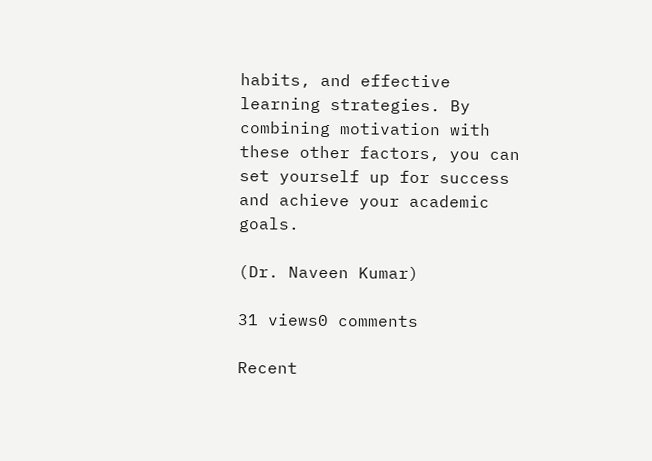habits, and effective learning strategies. By combining motivation with these other factors, you can set yourself up for success and achieve your academic goals.

(Dr. Naveen Kumar)

31 views0 comments

Recent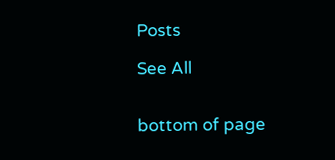Posts

See All


bottom of page